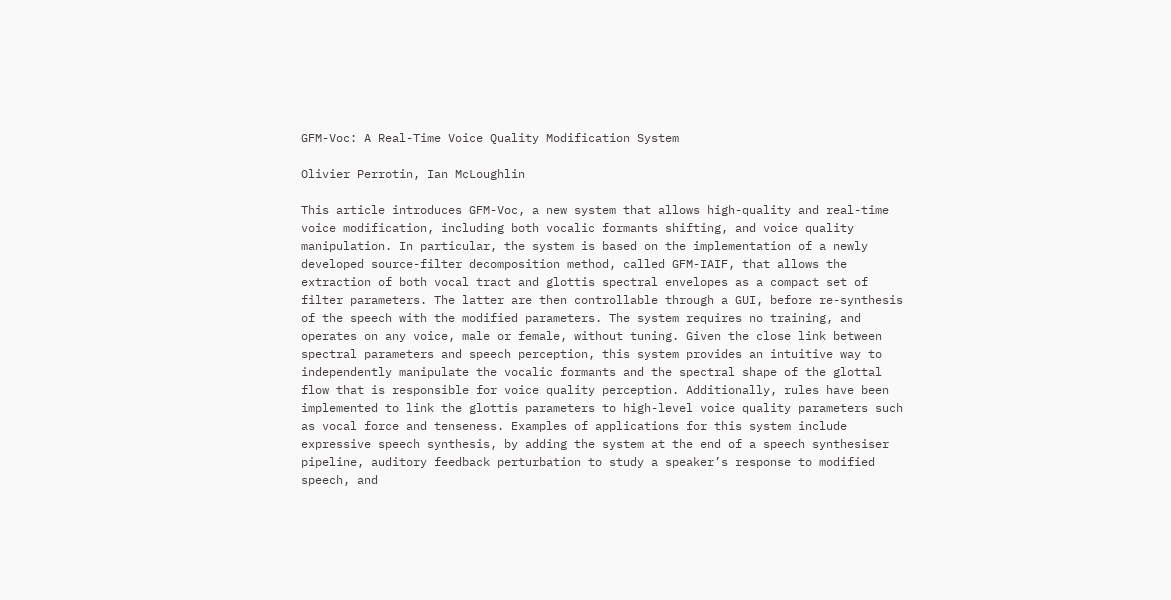GFM-Voc: A Real-Time Voice Quality Modification System

Olivier Perrotin, Ian McLoughlin

This article introduces GFM-Voc, a new system that allows high-quality and real-time voice modification, including both vocalic formants shifting, and voice quality manipulation. In particular, the system is based on the implementation of a newly developed source-filter decomposition method, called GFM-IAIF, that allows the extraction of both vocal tract and glottis spectral envelopes as a compact set of filter parameters. The latter are then controllable through a GUI, before re-synthesis of the speech with the modified parameters. The system requires no training, and operates on any voice, male or female, without tuning. Given the close link between spectral parameters and speech perception, this system provides an intuitive way to independently manipulate the vocalic formants and the spectral shape of the glottal flow that is responsible for voice quality perception. Additionally, rules have been implemented to link the glottis parameters to high-level voice quality parameters such as vocal force and tenseness. Examples of applications for this system include expressive speech synthesis, by adding the system at the end of a speech synthesiser pipeline, auditory feedback perturbation to study a speaker’s response to modified speech, and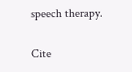speech therapy.

Cite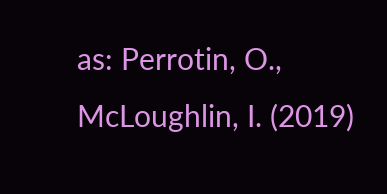as: Perrotin, O., McLoughlin, I. (2019)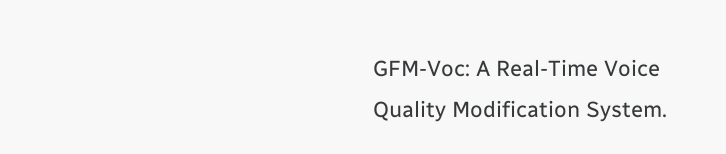GFM-Voc: A Real-Time Voice Quality Modification System.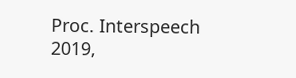Proc. Interspeech 2019,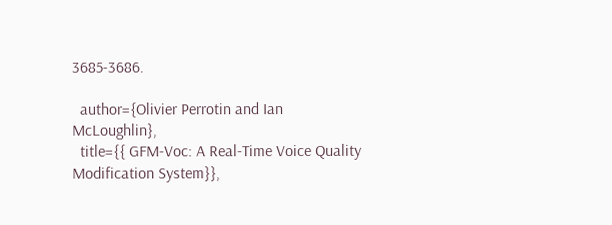3685-3686.

  author={Olivier Perrotin and Ian McLoughlin},
  title={{ GFM-Voc: A Real-Time Voice Quality Modification System}},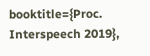booktitle={Proc. Interspeech 2019},